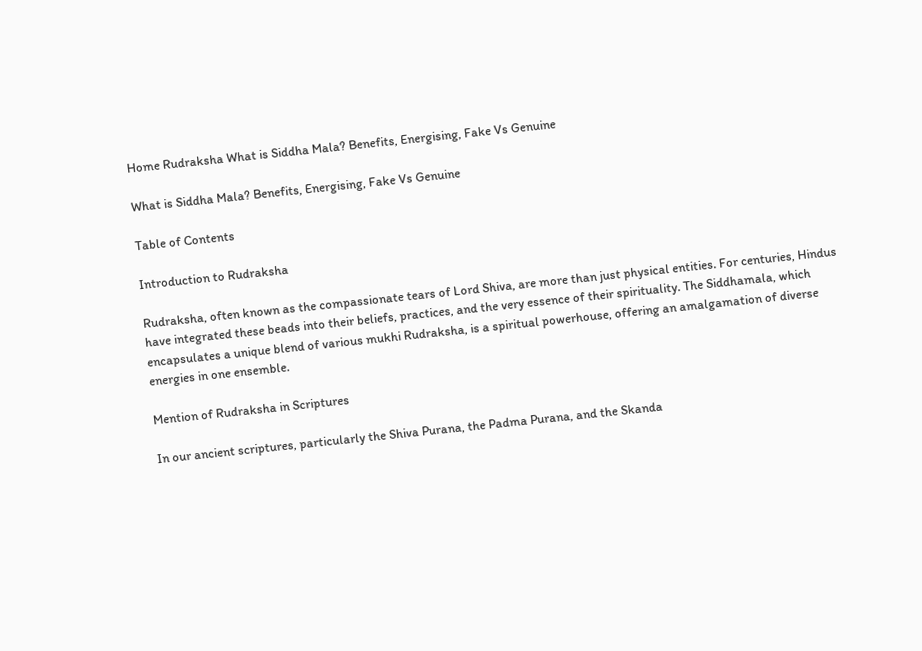Home Rudraksha What is Siddha Mala? Benefits, Energising, Fake Vs Genuine

What is Siddha Mala? Benefits, Energising, Fake Vs Genuine

Table of Contents

Introduction to Rudraksha

Rudraksha, often known as the compassionate tears of Lord Shiva, are more than just physical entities. For centuries, Hindus have integrated these beads into their beliefs, practices, and the very essence of their spirituality. The Siddhamala, which encapsulates a unique blend of various mukhi Rudraksha, is a spiritual powerhouse, offering an amalgamation of diverse energies in one ensemble.

Mention of Rudraksha in Scriptures

In our ancient scriptures, particularly the Shiva Purana, the Padma Purana, and the Skanda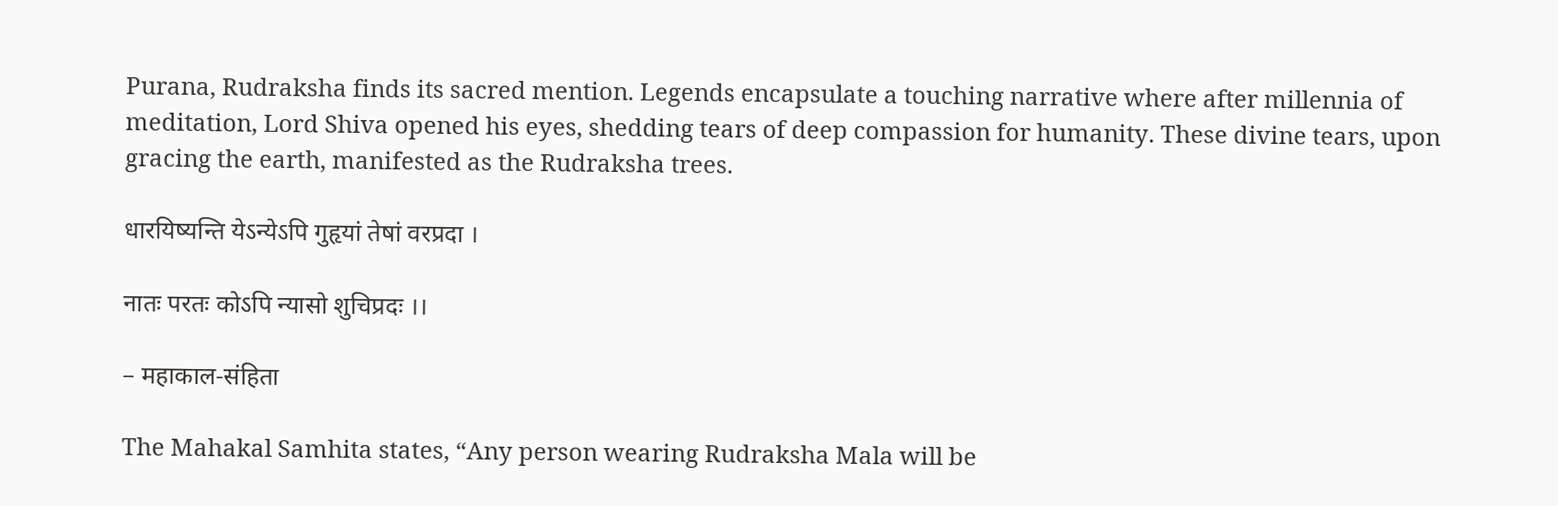Purana, Rudraksha finds its sacred mention. Legends encapsulate a touching narrative where after millennia of meditation, Lord Shiva opened his eyes, shedding tears of deep compassion for humanity. These divine tears, upon gracing the earth, manifested as the Rudraksha trees.

धारयिष्यन्ति येऽन्येऽपि गुहृयां तेषां वरप्रदा ।

नातः परतः कोऽपि न्यासो शुचिप्रदः ।।

– महाकाल-संहिता

The Mahakal Samhita states, “Any person wearing Rudraksha Mala will be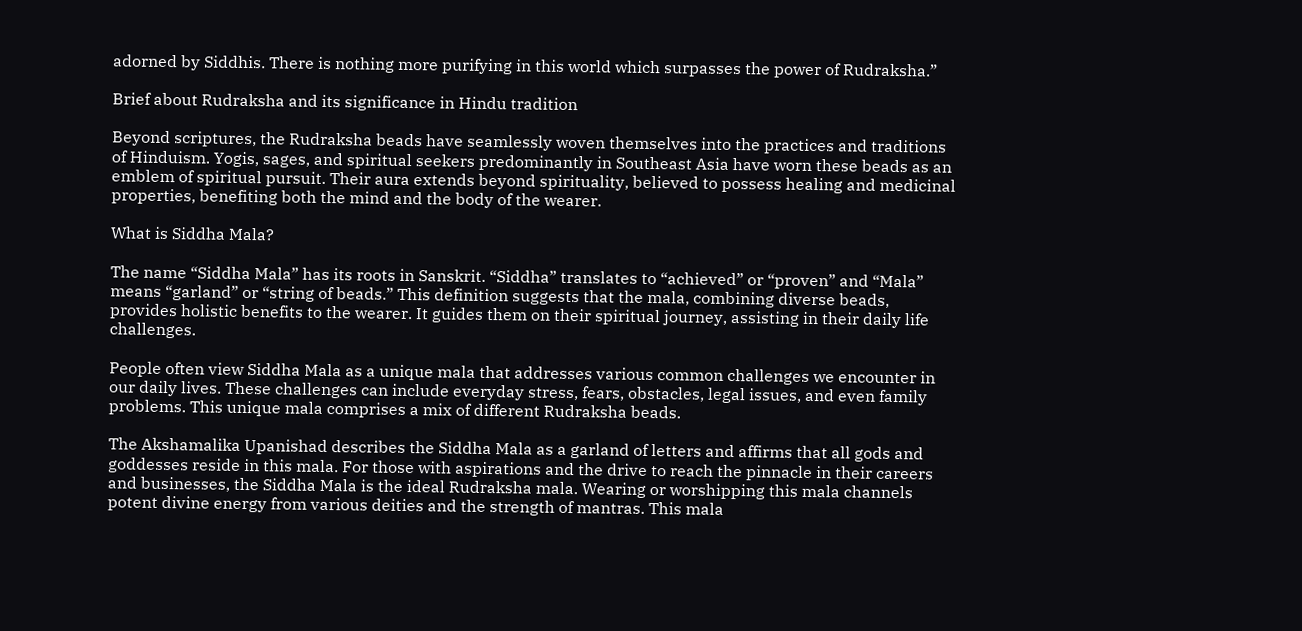adorned by Siddhis. There is nothing more purifying in this world which surpasses the power of Rudraksha.”

Brief about Rudraksha and its significance in Hindu tradition

Beyond scriptures, the Rudraksha beads have seamlessly woven themselves into the practices and traditions of Hinduism. Yogis, sages, and spiritual seekers predominantly in Southeast Asia have worn these beads as an emblem of spiritual pursuit. Their aura extends beyond spirituality, believed to possess healing and medicinal properties, benefiting both the mind and the body of the wearer.

What is Siddha Mala?

The name “Siddha Mala” has its roots in Sanskrit. “Siddha” translates to “achieved” or “proven” and “Mala” means “garland” or “string of beads.” This definition suggests that the mala, combining diverse beads, provides holistic benefits to the wearer. It guides them on their spiritual journey, assisting in their daily life challenges.

People often view Siddha Mala as a unique mala that addresses various common challenges we encounter in our daily lives. These challenges can include everyday stress, fears, obstacles, legal issues, and even family problems. This unique mala comprises a mix of different Rudraksha beads.

The Akshamalika Upanishad describes the Siddha Mala as a garland of letters and affirms that all gods and goddesses reside in this mala. For those with aspirations and the drive to reach the pinnacle in their careers and businesses, the Siddha Mala is the ideal Rudraksha mala. Wearing or worshipping this mala channels potent divine energy from various deities and the strength of mantras. This mala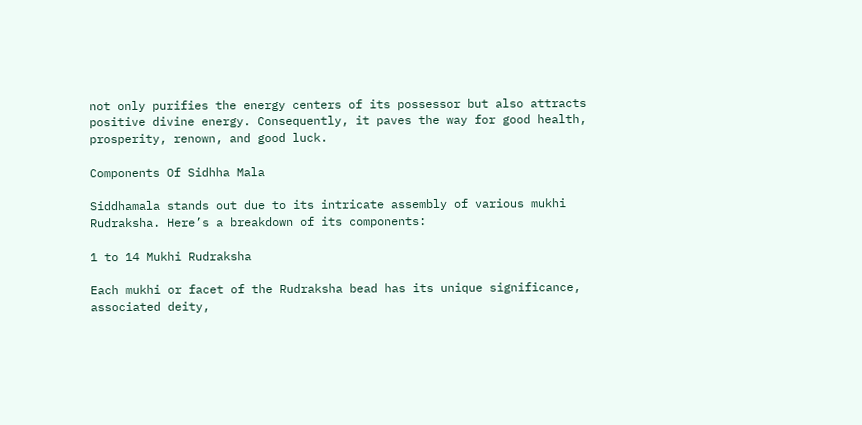not only purifies the energy centers of its possessor but also attracts positive divine energy. Consequently, it paves the way for good health, prosperity, renown, and good luck.

Components Of Sidhha Mala

Siddhamala stands out due to its intricate assembly of various mukhi Rudraksha. Here’s a breakdown of its components:

1 to 14 Mukhi Rudraksha

Each mukhi or facet of the Rudraksha bead has its unique significance, associated deity,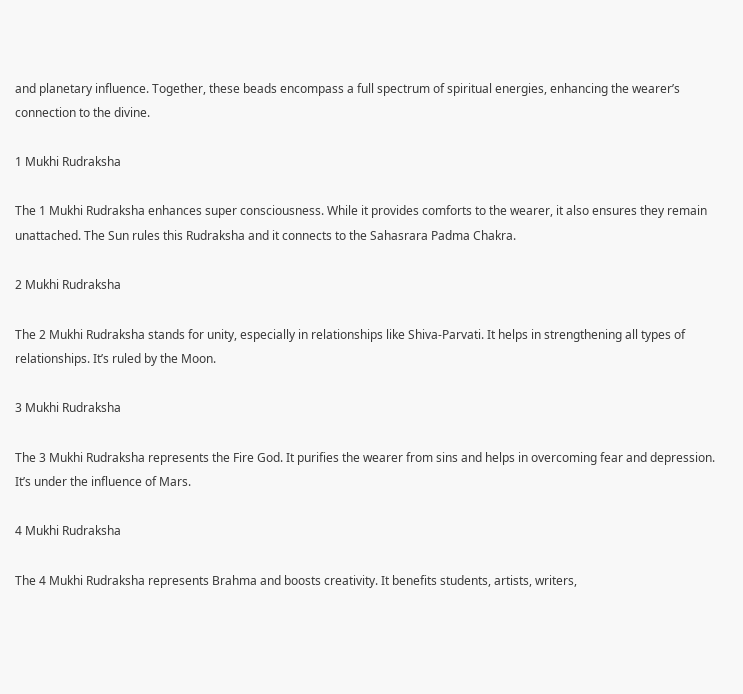and planetary influence. Together, these beads encompass a full spectrum of spiritual energies, enhancing the wearer’s connection to the divine.

1 Mukhi Rudraksha

The 1 Mukhi Rudraksha enhances super consciousness. While it provides comforts to the wearer, it also ensures they remain unattached. The Sun rules this Rudraksha and it connects to the Sahasrara Padma Chakra.

2 Mukhi Rudraksha

The 2 Mukhi Rudraksha stands for unity, especially in relationships like Shiva-Parvati. It helps in strengthening all types of relationships. It’s ruled by the Moon.

3 Mukhi Rudraksha

The 3 Mukhi Rudraksha represents the Fire God. It purifies the wearer from sins and helps in overcoming fear and depression. It’s under the influence of Mars.

4 Mukhi Rudraksha

The 4 Mukhi Rudraksha represents Brahma and boosts creativity. It benefits students, artists, writers,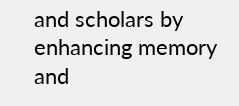and scholars by enhancing memory and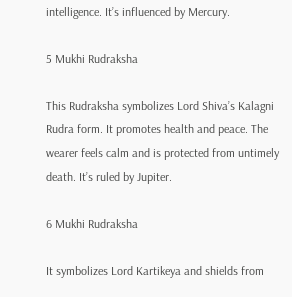intelligence. It’s influenced by Mercury.

5 Mukhi Rudraksha

This Rudraksha symbolizes Lord Shiva’s Kalagni Rudra form. It promotes health and peace. The wearer feels calm and is protected from untimely death. It’s ruled by Jupiter.

6 Mukhi Rudraksha

It symbolizes Lord Kartikeya and shields from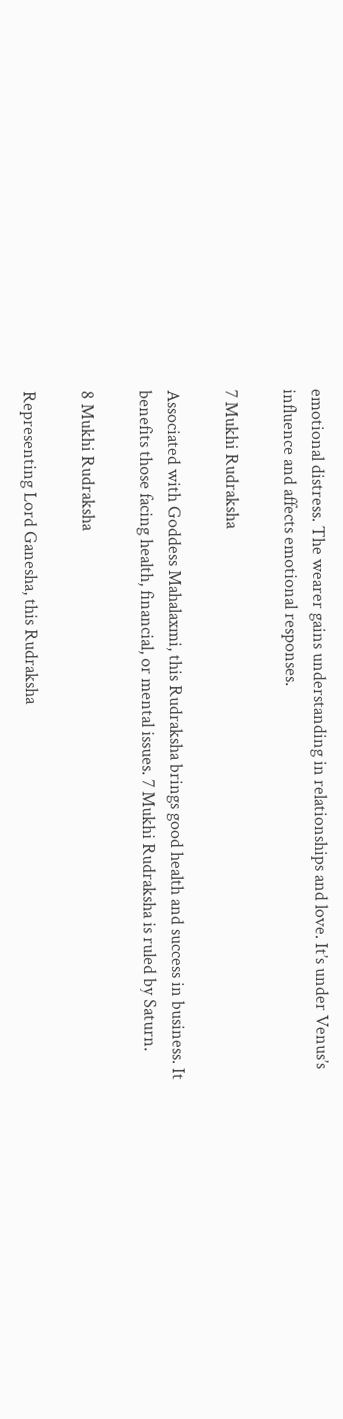emotional distress. The wearer gains understanding in relationships and love. It’s under Venus’s influence and affects emotional responses.

7 Mukhi Rudraksha

Associated with Goddess Mahalaxmi, this Rudraksha brings good health and success in business. It benefits those facing health, financial, or mental issues. 7 Mukhi Rudraksha is ruled by Saturn.

8 Mukhi Rudraksha

Representing Lord Ganesha, this Rudraksha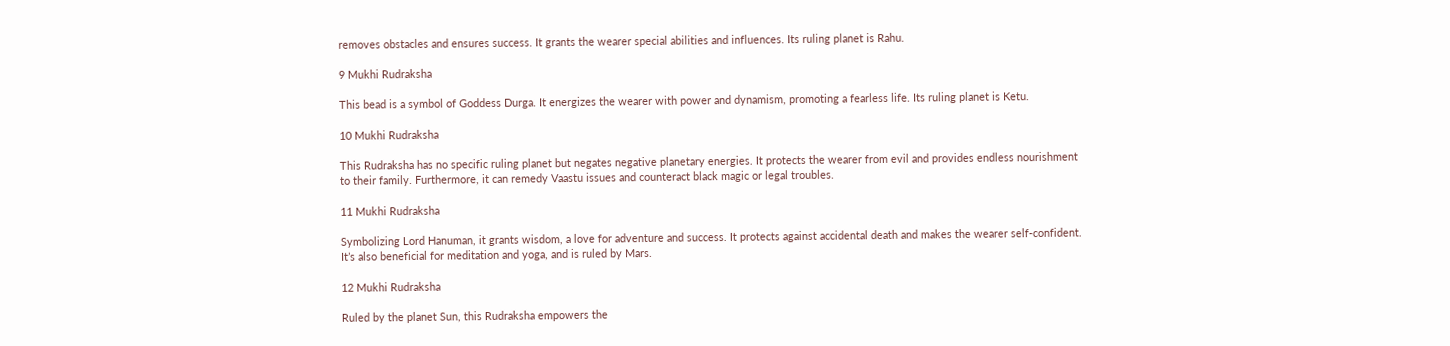removes obstacles and ensures success. It grants the wearer special abilities and influences. Its ruling planet is Rahu.

9 Mukhi Rudraksha

This bead is a symbol of Goddess Durga. It energizes the wearer with power and dynamism, promoting a fearless life. Its ruling planet is Ketu.

10 Mukhi Rudraksha

This Rudraksha has no specific ruling planet but negates negative planetary energies. It protects the wearer from evil and provides endless nourishment to their family. Furthermore, it can remedy Vaastu issues and counteract black magic or legal troubles.

11 Mukhi Rudraksha

Symbolizing Lord Hanuman, it grants wisdom, a love for adventure and success. It protects against accidental death and makes the wearer self-confident. It’s also beneficial for meditation and yoga, and is ruled by Mars.

12 Mukhi Rudraksha

Ruled by the planet Sun, this Rudraksha empowers the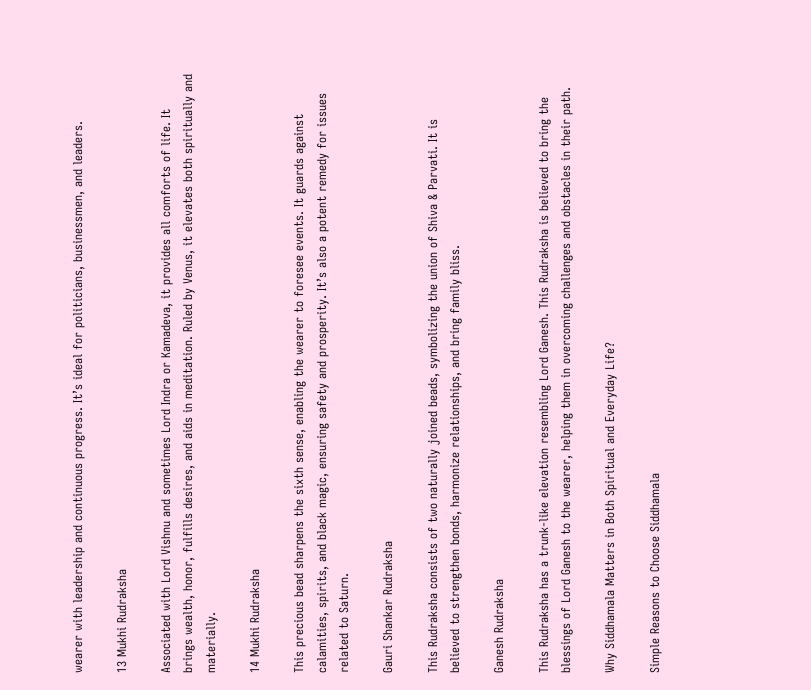wearer with leadership and continuous progress. It’s ideal for politicians, businessmen, and leaders.

13 Mukhi Rudraksha

Associated with Lord Vishnu and sometimes Lord Indra or Kamadeva, it provides all comforts of life. It brings wealth, honor, fulfills desires, and aids in meditation. Ruled by Venus, it elevates both spiritually and materially.

14 Mukhi Rudraksha

This precious bead sharpens the sixth sense, enabling the wearer to foresee events. It guards against calamities, spirits, and black magic, ensuring safety and prosperity. It’s also a potent remedy for issues related to Saturn.

Gauri Shankar Rudraksha

This Rudraksha consists of two naturally joined beads, symbolizing the union of Shiva & Parvati. It is believed to strengthen bonds, harmonize relationships, and bring family bliss.

Ganesh Rudraksha

This Rudraksha has a trunk-like elevation resembling Lord Ganesh. This Rudraksha is believed to bring the blessings of Lord Ganesh to the wearer, helping them in overcoming challenges and obstacles in their path.

Why Siddhamala Matters in Both Spiritual and Everyday Life?

Simple Reasons to Choose Siddhamala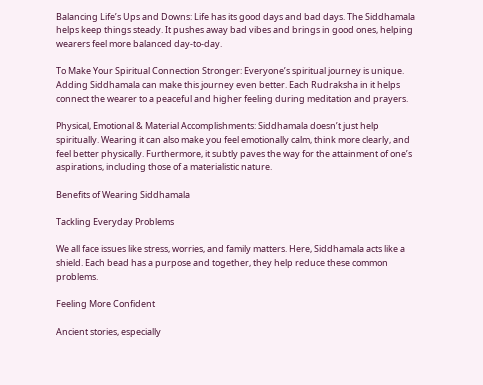Balancing Life’s Ups and Downs: Life has its good days and bad days. The Siddhamala helps keep things steady. It pushes away bad vibes and brings in good ones, helping wearers feel more balanced day-to-day.

To Make Your Spiritual Connection Stronger: Everyone’s spiritual journey is unique. Adding Siddhamala can make this journey even better. Each Rudraksha in it helps connect the wearer to a peaceful and higher feeling during meditation and prayers.

Physical, Emotional & Material Accomplishments: Siddhamala doesn’t just help spiritually. Wearing it can also make you feel emotionally calm, think more clearly, and feel better physically. Furthermore, it subtly paves the way for the attainment of one’s aspirations, including those of a materialistic nature.

Benefits of Wearing Siddhamala

Tackling Everyday Problems

We all face issues like stress, worries, and family matters. Here, Siddhamala acts like a shield. Each bead has a purpose and together, they help reduce these common problems.

Feeling More Confident

Ancient stories, especially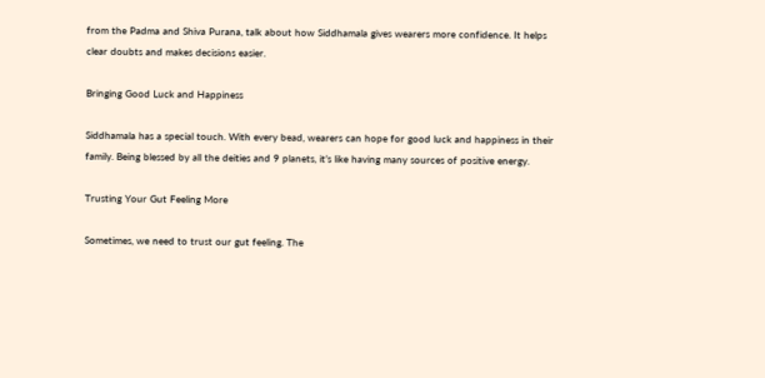from the Padma and Shiva Purana, talk about how Siddhamala gives wearers more confidence. It helps clear doubts and makes decisions easier.

Bringing Good Luck and Happiness

Siddhamala has a special touch. With every bead, wearers can hope for good luck and happiness in their family. Being blessed by all the deities and 9 planets, it’s like having many sources of positive energy.

Trusting Your Gut Feeling More

Sometimes, we need to trust our gut feeling. The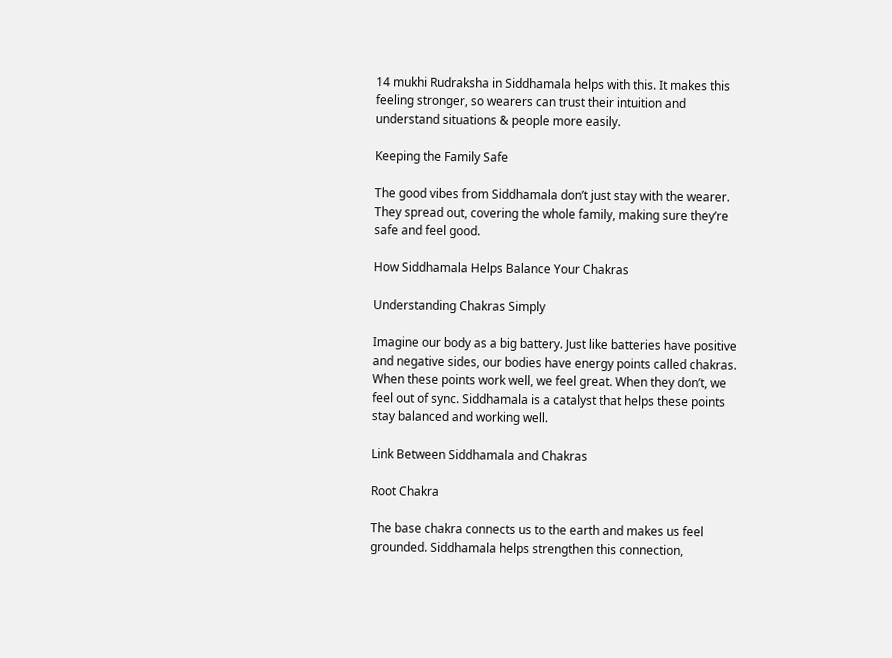14 mukhi Rudraksha in Siddhamala helps with this. It makes this feeling stronger, so wearers can trust their intuition and understand situations & people more easily.

Keeping the Family Safe

The good vibes from Siddhamala don’t just stay with the wearer. They spread out, covering the whole family, making sure they’re safe and feel good.

How Siddhamala Helps Balance Your Chakras

Understanding Chakras Simply

Imagine our body as a big battery. Just like batteries have positive and negative sides, our bodies have energy points called chakras. When these points work well, we feel great. When they don’t, we feel out of sync. Siddhamala is a catalyst that helps these points stay balanced and working well.

Link Between Siddhamala and Chakras

Root Chakra

The base chakra connects us to the earth and makes us feel grounded. Siddhamala helps strengthen this connection,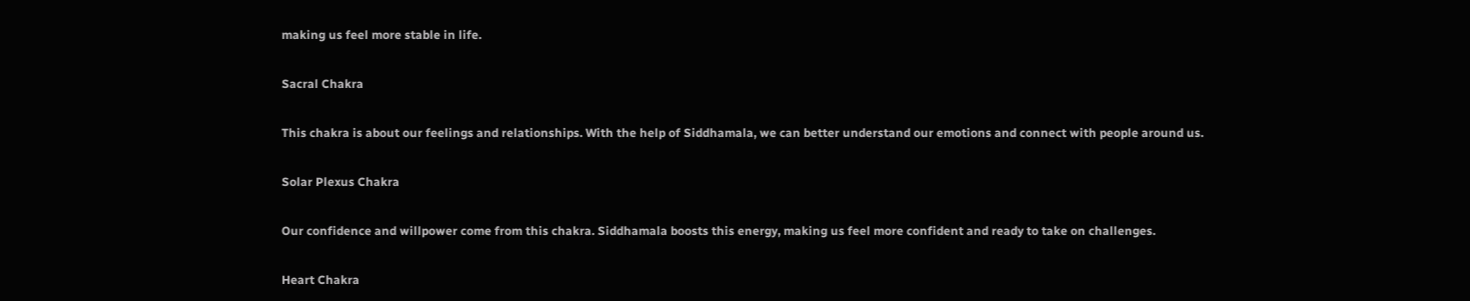making us feel more stable in life.

Sacral Chakra

This chakra is about our feelings and relationships. With the help of Siddhamala, we can better understand our emotions and connect with people around us.

Solar Plexus Chakra

Our confidence and willpower come from this chakra. Siddhamala boosts this energy, making us feel more confident and ready to take on challenges.

Heart Chakra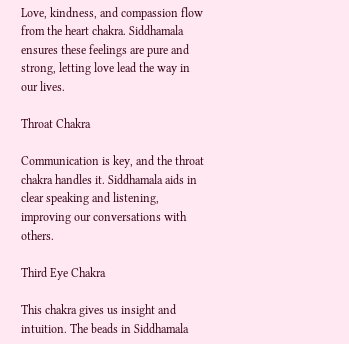Love, kindness, and compassion flow from the heart chakra. Siddhamala ensures these feelings are pure and strong, letting love lead the way in our lives.

Throat Chakra

Communication is key, and the throat chakra handles it. Siddhamala aids in clear speaking and listening, improving our conversations with others.

Third Eye Chakra

This chakra gives us insight and intuition. The beads in Siddhamala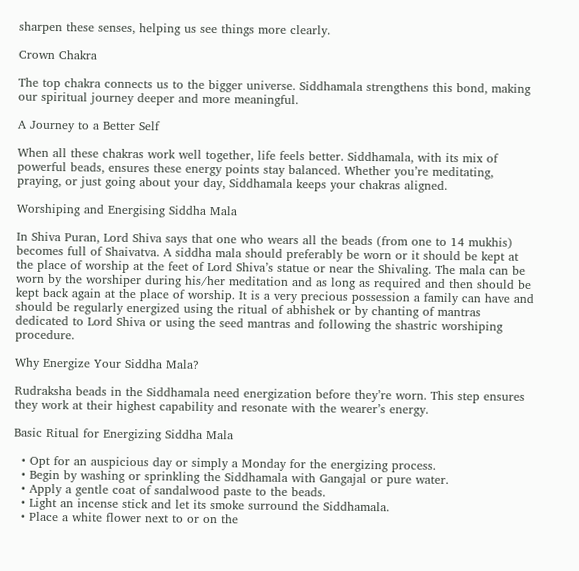sharpen these senses, helping us see things more clearly.

Crown Chakra

The top chakra connects us to the bigger universe. Siddhamala strengthens this bond, making our spiritual journey deeper and more meaningful.

A Journey to a Better Self

When all these chakras work well together, life feels better. Siddhamala, with its mix of powerful beads, ensures these energy points stay balanced. Whether you’re meditating, praying, or just going about your day, Siddhamala keeps your chakras aligned.

Worshiping and Energising Siddha Mala

In Shiva Puran, Lord Shiva says that one who wears all the beads (from one to 14 mukhis) becomes full of Shaivatva. A siddha mala should preferably be worn or it should be kept at the place of worship at the feet of Lord Shiva’s statue or near the Shivaling. The mala can be worn by the worshiper during his/her meditation and as long as required and then should be kept back again at the place of worship. It is a very precious possession a family can have and should be regularly energized using the ritual of abhishek or by chanting of mantras dedicated to Lord Shiva or using the seed mantras and following the shastric worshiping procedure.

Why Energize Your Siddha Mala?

Rudraksha beads in the Siddhamala need energization before they’re worn. This step ensures they work at their highest capability and resonate with the wearer’s energy.

Basic Ritual for Energizing Siddha Mala

  • Opt for an auspicious day or simply a Monday for the energizing process.
  • Begin by washing or sprinkling the Siddhamala with Gangajal or pure water.
  • Apply a gentle coat of sandalwood paste to the beads.
  • Light an incense stick and let its smoke surround the Siddhamala.
  • Place a white flower next to or on the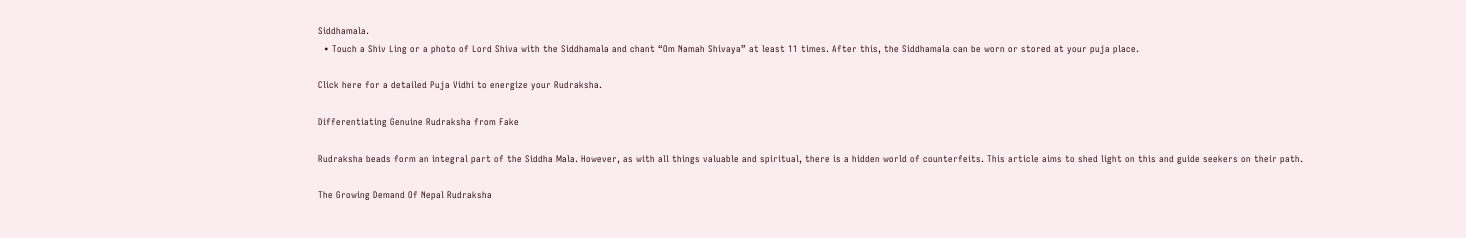Siddhamala.
  • Touch a Shiv Ling or a photo of Lord Shiva with the Siddhamala and chant “Om Namah Shivaya” at least 11 times. After this, the Siddhamala can be worn or stored at your puja place.

Click here for a detailed Puja Vidhi to energize your Rudraksha.

Differentiating Genuine Rudraksha from Fake

Rudraksha beads form an integral part of the Siddha Mala. However, as with all things valuable and spiritual, there is a hidden world of counterfeits. This article aims to shed light on this and guide seekers on their path.

The Growing Demand Of Nepal Rudraksha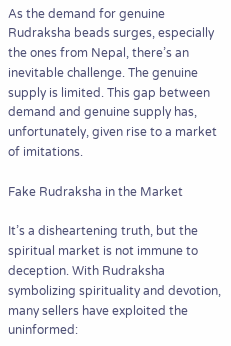As the demand for genuine Rudraksha beads surges, especially the ones from Nepal, there’s an inevitable challenge. The genuine supply is limited. This gap between demand and genuine supply has, unfortunately, given rise to a market of imitations.

Fake Rudraksha in the Market

It’s a disheartening truth, but the spiritual market is not immune to deception. With Rudraksha symbolizing spirituality and devotion, many sellers have exploited the uninformed: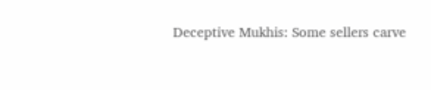Deceptive Mukhis: Some sellers carve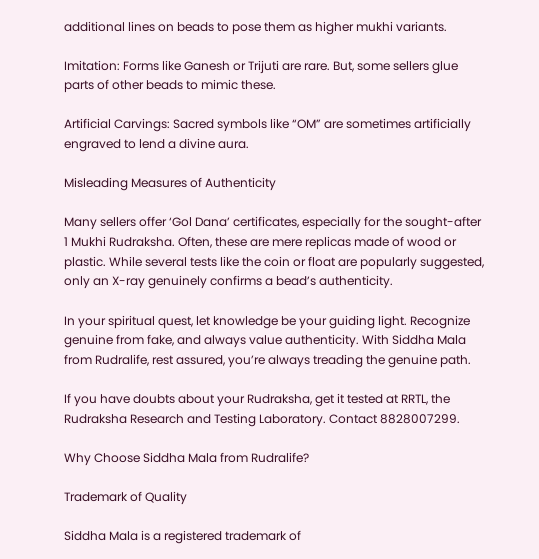additional lines on beads to pose them as higher mukhi variants.

Imitation: Forms like Ganesh or Trijuti are rare. But, some sellers glue parts of other beads to mimic these.

Artificial Carvings: Sacred symbols like “OM” are sometimes artificially engraved to lend a divine aura.

Misleading Measures of Authenticity

Many sellers offer ‘Gol Dana’ certificates, especially for the sought-after 1 Mukhi Rudraksha. Often, these are mere replicas made of wood or plastic. While several tests like the coin or float are popularly suggested, only an X-ray genuinely confirms a bead’s authenticity.

In your spiritual quest, let knowledge be your guiding light. Recognize genuine from fake, and always value authenticity. With Siddha Mala from Rudralife, rest assured, you’re always treading the genuine path.

If you have doubts about your Rudraksha, get it tested at RRTL, the Rudraksha Research and Testing Laboratory. Contact 8828007299.

Why Choose Siddha Mala from Rudralife?

Trademark of Quality

Siddha Mala is a registered trademark of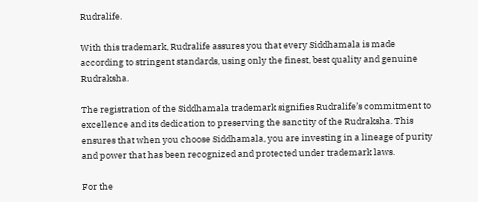Rudralife.

With this trademark, Rudralife assures you that every Siddhamala is made according to stringent standards, using only the finest, best quality and genuine Rudraksha.

The registration of the Siddhamala trademark signifies Rudralife’s commitment to excellence and its dedication to preserving the sanctity of the Rudraksha. This ensures that when you choose Siddhamala, you are investing in a lineage of purity and power that has been recognized and protected under trademark laws.

For the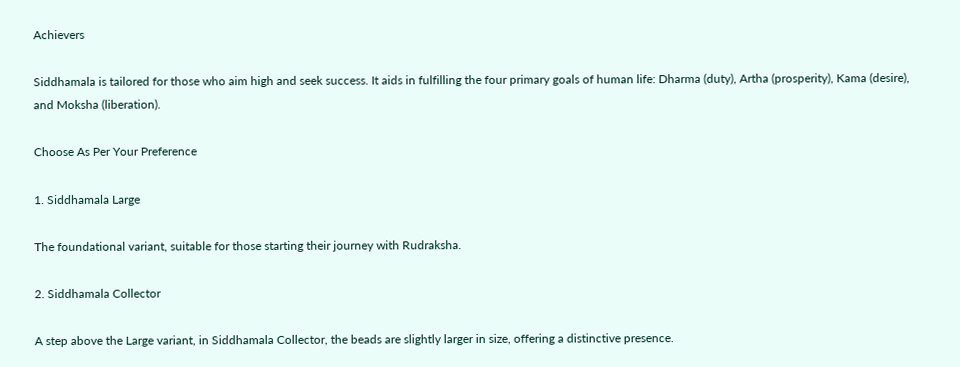Achievers

Siddhamala is tailored for those who aim high and seek success. It aids in fulfilling the four primary goals of human life: Dharma (duty), Artha (prosperity), Kama (desire), and Moksha (liberation).

Choose As Per Your Preference

1. Siddhamala Large

The foundational variant, suitable for those starting their journey with Rudraksha.

2. Siddhamala Collector

A step above the Large variant, in Siddhamala Collector, the beads are slightly larger in size, offering a distinctive presence.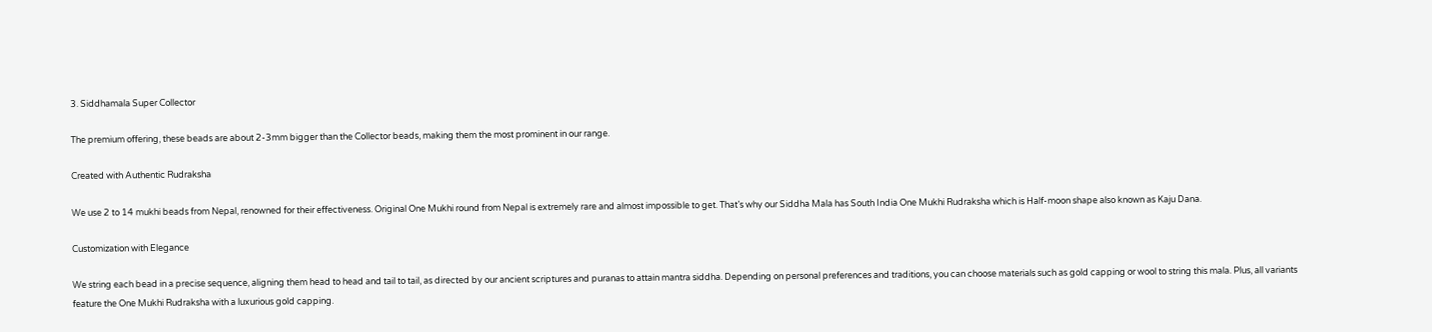3. Siddhamala Super Collector

The premium offering, these beads are about 2-3mm bigger than the Collector beads, making them the most prominent in our range.

Created with Authentic Rudraksha

We use 2 to 14 mukhi beads from Nepal, renowned for their effectiveness. Original One Mukhi round from Nepal is extremely rare and almost impossible to get. That’s why our Siddha Mala has South India One Mukhi Rudraksha which is Half-moon shape also known as Kaju Dana.

Customization with Elegance

We string each bead in a precise sequence, aligning them head to head and tail to tail, as directed by our ancient scriptures and puranas to attain mantra siddha. Depending on personal preferences and traditions, you can choose materials such as gold capping or wool to string this mala. Plus, all variants feature the One Mukhi Rudraksha with a luxurious gold capping.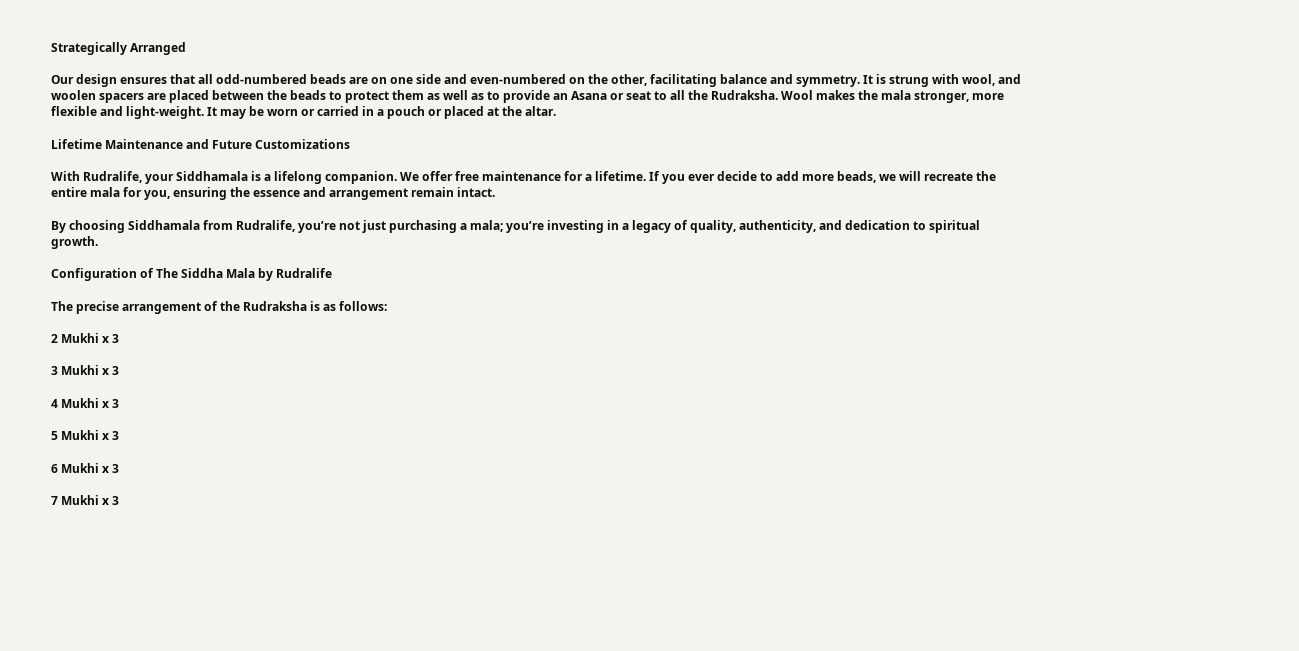Strategically Arranged

Our design ensures that all odd-numbered beads are on one side and even-numbered on the other, facilitating balance and symmetry. It is strung with wool, and woolen spacers are placed between the beads to protect them as well as to provide an Asana or seat to all the Rudraksha. Wool makes the mala stronger, more flexible and light-weight. It may be worn or carried in a pouch or placed at the altar.

Lifetime Maintenance and Future Customizations

With Rudralife, your Siddhamala is a lifelong companion. We offer free maintenance for a lifetime. If you ever decide to add more beads, we will recreate the entire mala for you, ensuring the essence and arrangement remain intact.

By choosing Siddhamala from Rudralife, you’re not just purchasing a mala; you’re investing in a legacy of quality, authenticity, and dedication to spiritual growth.

Configuration of The Siddha Mala by Rudralife

The precise arrangement of the Rudraksha is as follows:

2 Mukhi x 3

3 Mukhi x 3

4 Mukhi x 3

5 Mukhi x 3

6 Mukhi x 3

7 Mukhi x 3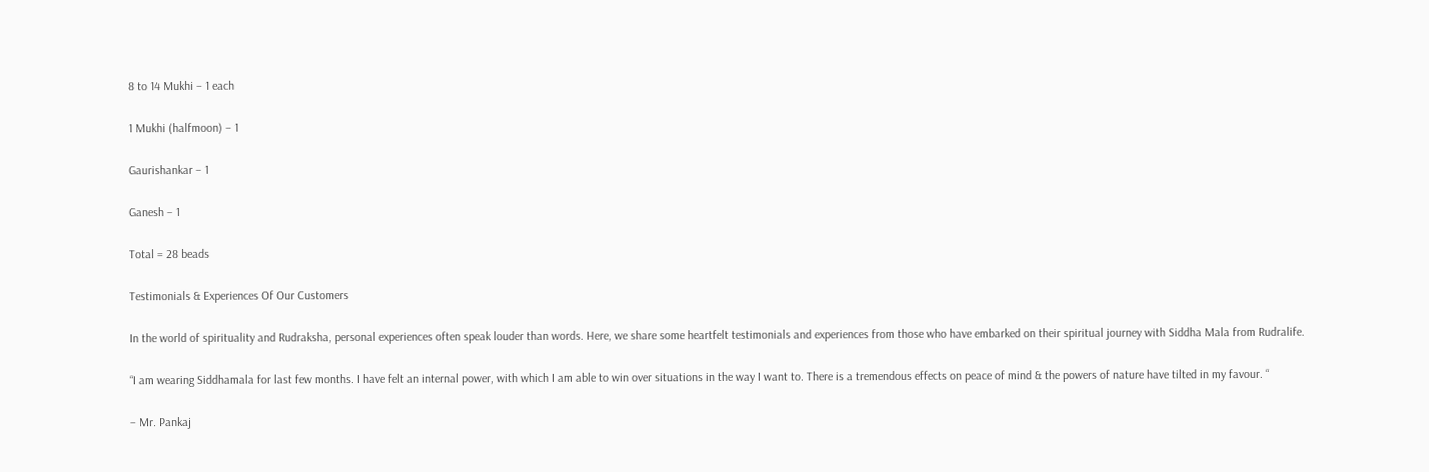8 to 14 Mukhi – 1 each

1 Mukhi (halfmoon) – 1

Gaurishankar – 1

Ganesh – 1

Total = 28 beads

Testimonials & Experiences Of Our Customers

In the world of spirituality and Rudraksha, personal experiences often speak louder than words. Here, we share some heartfelt testimonials and experiences from those who have embarked on their spiritual journey with Siddha Mala from Rudralife.

“I am wearing Siddhamala for last few months. I have felt an internal power, with which I am able to win over situations in the way I want to. There is a tremendous effects on peace of mind & the powers of nature have tilted in my favour. “

– Mr. Pankaj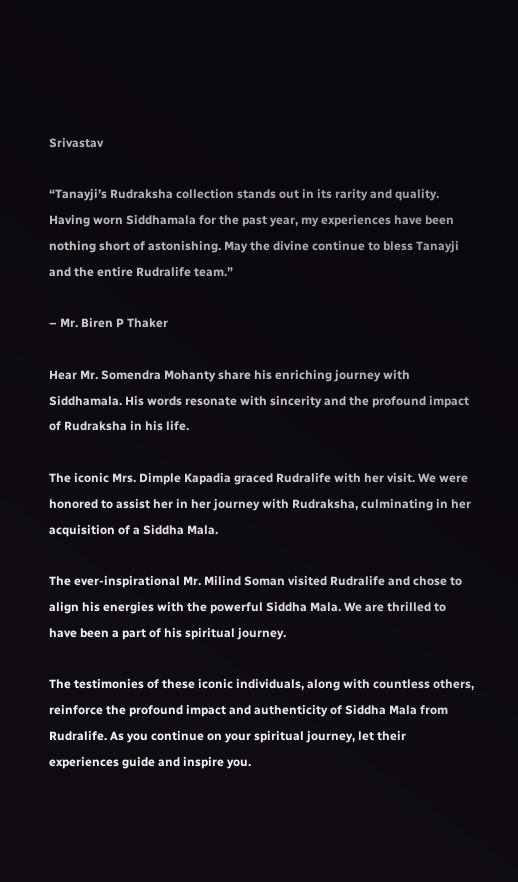Srivastav

“Tanayji’s Rudraksha collection stands out in its rarity and quality. Having worn Siddhamala for the past year, my experiences have been nothing short of astonishing. May the divine continue to bless Tanayji and the entire Rudralife team.”

– Mr. Biren P Thaker

Hear Mr. Somendra Mohanty share his enriching journey with Siddhamala. His words resonate with sincerity and the profound impact of Rudraksha in his life.

The iconic Mrs. Dimple Kapadia graced Rudralife with her visit. We were honored to assist her in her journey with Rudraksha, culminating in her acquisition of a Siddha Mala.

The ever-inspirational Mr. Milind Soman visited Rudralife and chose to align his energies with the powerful Siddha Mala. We are thrilled to have been a part of his spiritual journey.

The testimonies of these iconic individuals, along with countless others, reinforce the profound impact and authenticity of Siddha Mala from Rudralife. As you continue on your spiritual journey, let their experiences guide and inspire you.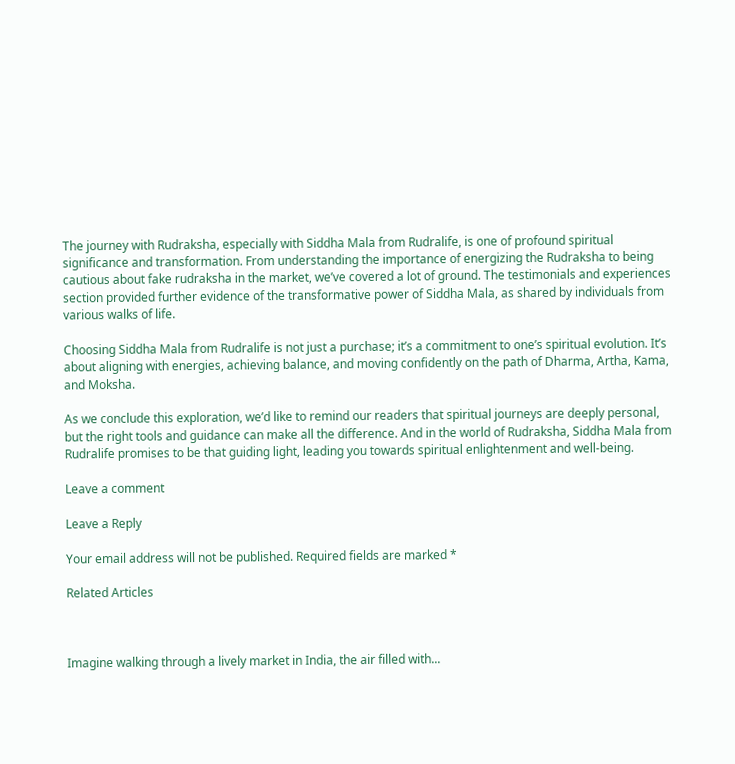The journey with Rudraksha, especially with Siddha Mala from Rudralife, is one of profound spiritual significance and transformation. From understanding the importance of energizing the Rudraksha to being cautious about fake rudraksha in the market, we’ve covered a lot of ground. The testimonials and experiences section provided further evidence of the transformative power of Siddha Mala, as shared by individuals from various walks of life.

Choosing Siddha Mala from Rudralife is not just a purchase; it’s a commitment to one’s spiritual evolution. It’s about aligning with energies, achieving balance, and moving confidently on the path of Dharma, Artha, Kama, and Moksha.

As we conclude this exploration, we’d like to remind our readers that spiritual journeys are deeply personal, but the right tools and guidance can make all the difference. And in the world of Rudraksha, Siddha Mala from Rudralife promises to be that guiding light, leading you towards spiritual enlightenment and well-being.

Leave a comment

Leave a Reply

Your email address will not be published. Required fields are marked *

Related Articles



Imagine walking through a lively market in India, the air filled with...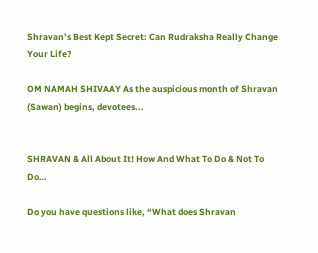Shravan’s Best Kept Secret: Can Rudraksha Really Change Your Life?

OM NAMAH SHIVAAY As the auspicious month of Shravan (Sawan) begins, devotees...


SHRAVAN & All About It! How And What To Do & Not To Do…

Do you have questions like, “What does Shravan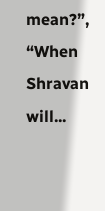mean?”, “When Shravan will...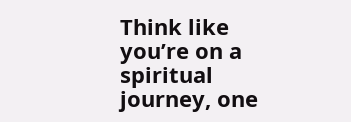Think like you’re on a spiritual journey, one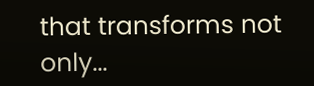that transforms not only...